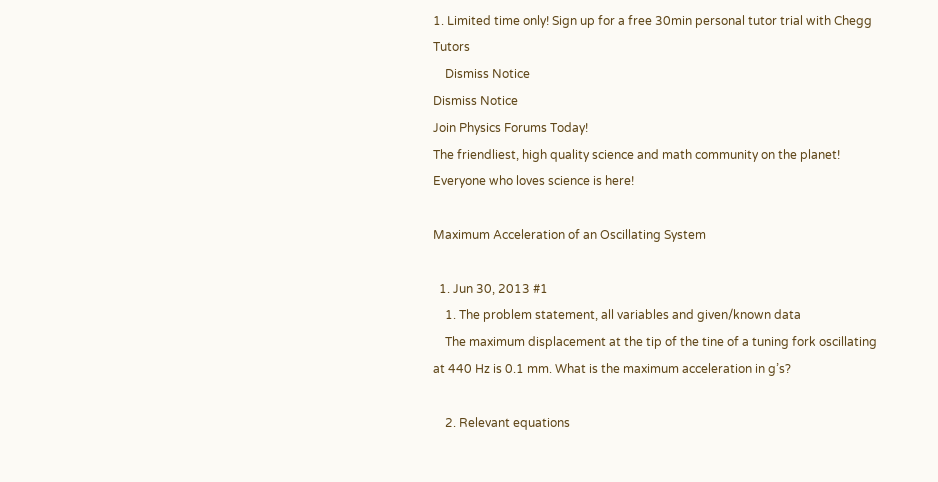1. Limited time only! Sign up for a free 30min personal tutor trial with Chegg Tutors
    Dismiss Notice
Dismiss Notice
Join Physics Forums Today!
The friendliest, high quality science and math community on the planet! Everyone who loves science is here!

Maximum Acceleration of an Oscillating System

  1. Jun 30, 2013 #1
    1. The problem statement, all variables and given/known data
    The maximum displacement at the tip of the tine of a tuning fork oscillating at 440 Hz is 0.1 mm. What is the maximum acceleration in g’s?

    2. Relevant equations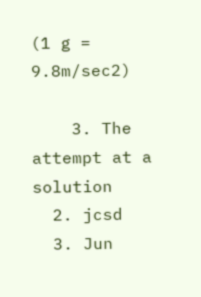(1 g = 9.8m/sec2)

    3. The attempt at a solution
  2. jcsd
  3. Jun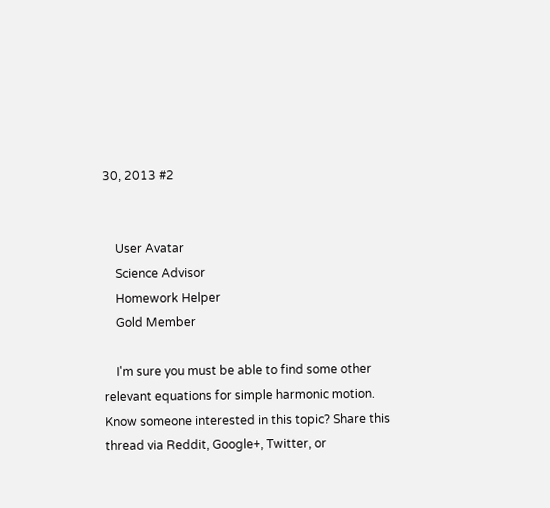30, 2013 #2


    User Avatar
    Science Advisor
    Homework Helper
    Gold Member

    I'm sure you must be able to find some other relevant equations for simple harmonic motion.
Know someone interested in this topic? Share this thread via Reddit, Google+, Twitter, or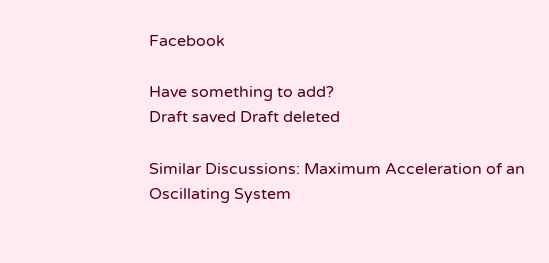Facebook

Have something to add?
Draft saved Draft deleted

Similar Discussions: Maximum Acceleration of an Oscillating System